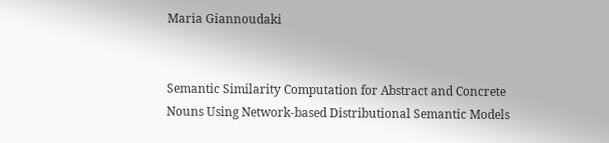Maria Giannoudaki


Semantic Similarity Computation for Abstract and Concrete Nouns Using Network-based Distributional Semantic Models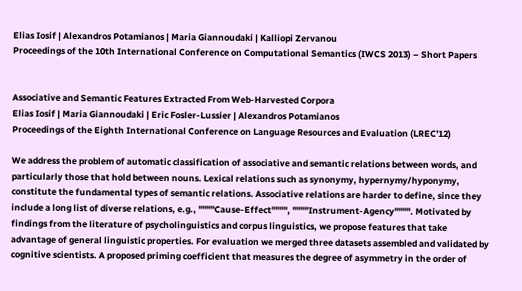Elias Iosif | Alexandros Potamianos | Maria Giannoudaki | Kalliopi Zervanou
Proceedings of the 10th International Conference on Computational Semantics (IWCS 2013) – Short Papers


Associative and Semantic Features Extracted From Web-Harvested Corpora
Elias Iosif | Maria Giannoudaki | Eric Fosler-Lussier | Alexandros Potamianos
Proceedings of the Eighth International Conference on Language Resources and Evaluation (LREC'12)

We address the problem of automatic classification of associative and semantic relations between words, and particularly those that hold between nouns. Lexical relations such as synonymy, hypernymy/hyponymy, constitute the fundamental types of semantic relations. Associative relations are harder to define, since they include a long list of diverse relations, e.g., """"Cause-Effect"""", """"Instrument-Agency"""". Motivated by findings from the literature of psycholinguistics and corpus linguistics, we propose features that take advantage of general linguistic properties. For evaluation we merged three datasets assembled and validated by cognitive scientists. A proposed priming coefficient that measures the degree of asymmetry in the order of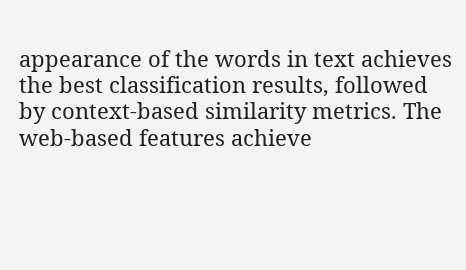appearance of the words in text achieves the best classification results, followed by context-based similarity metrics. The web-based features achieve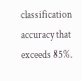classification accuracy that exceeds 85%.